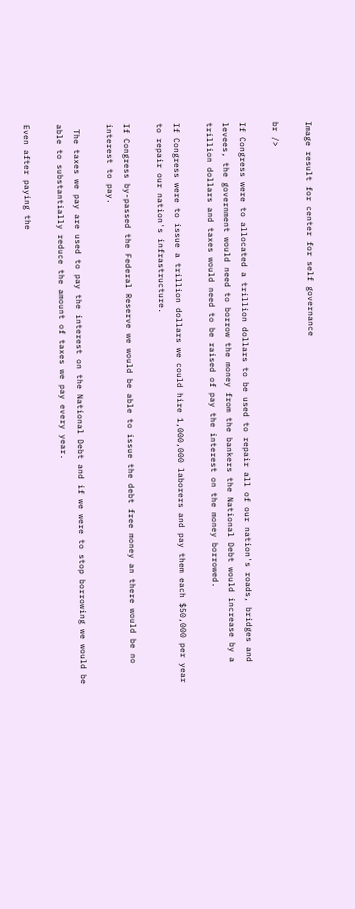Image result for center for self governance

br />

If Congress were to allocated a trillion dollars to be used to repair all of our nation's roads, bridges and levees, the government would need to borrow the money from the bankers the National Debt would increase by a trillion dollars and taxes would need to be raised of pay the interest on the money borrowed.

If Congress were to issue a trillion dollars we could hire 1,000,000 laborers and pay them each $50,000 per year to repair our nation's infrastructure.

If Congress by-passed the Federal Reserve we would be able to issue the debt free money an there would be no interest to pay.

 The taxes we pay are used to pay the interest on the National Debt and if we were to stop borrowing we would be able to substantially reduce the amount of taxes we pay every year.

Even after paying the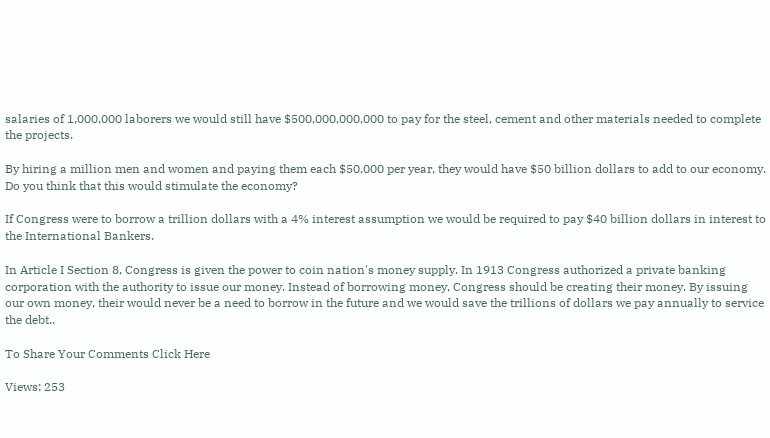salaries of 1,000,000 laborers we would still have $500,000,000,000 to pay for the steel, cement and other materials needed to complete the projects.

By hiring a million men and women and paying them each $50,000 per year, they would have $50 billion dollars to add to our economy. Do you think that this would stimulate the economy?

If Congress were to borrow a trillion dollars with a 4% interest assumption we would be required to pay $40 billion dollars in interest to the International Bankers.

In Article I Section 8, Congress is given the power to coin nation's money supply. In 1913 Congress authorized a private banking corporation with the authority to issue our money. Instead of borrowing money, Congress should be creating their money. By issuing our own money, their would never be a need to borrow in the future and we would save the trillions of dollars we pay annually to service the debt..

To Share Your Comments Click Here

Views: 253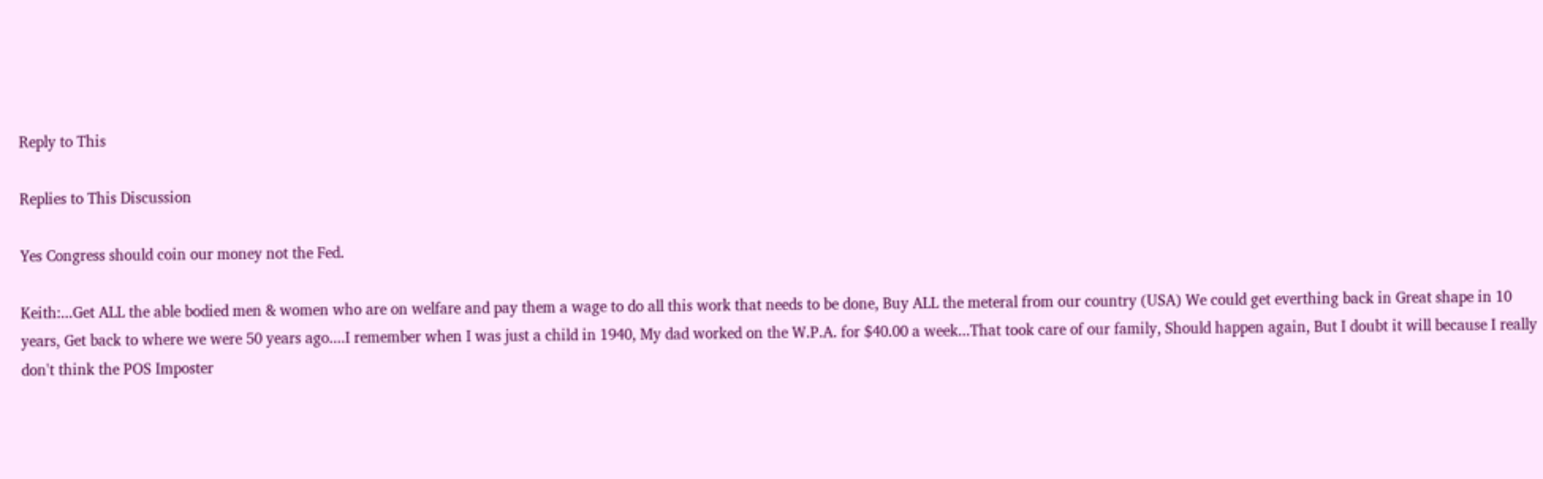Reply to This

Replies to This Discussion

Yes Congress should coin our money not the Fed.

Keith:...Get ALL the able bodied men & women who are on welfare and pay them a wage to do all this work that needs to be done, Buy ALL the meteral from our country (USA) We could get everthing back in Great shape in 10 years, Get back to where we were 50 years ago....I remember when I was just a child in 1940, My dad worked on the W.P.A. for $40.00 a week...That took care of our family, Should happen again, But I doubt it will because I really don't think the POS Imposter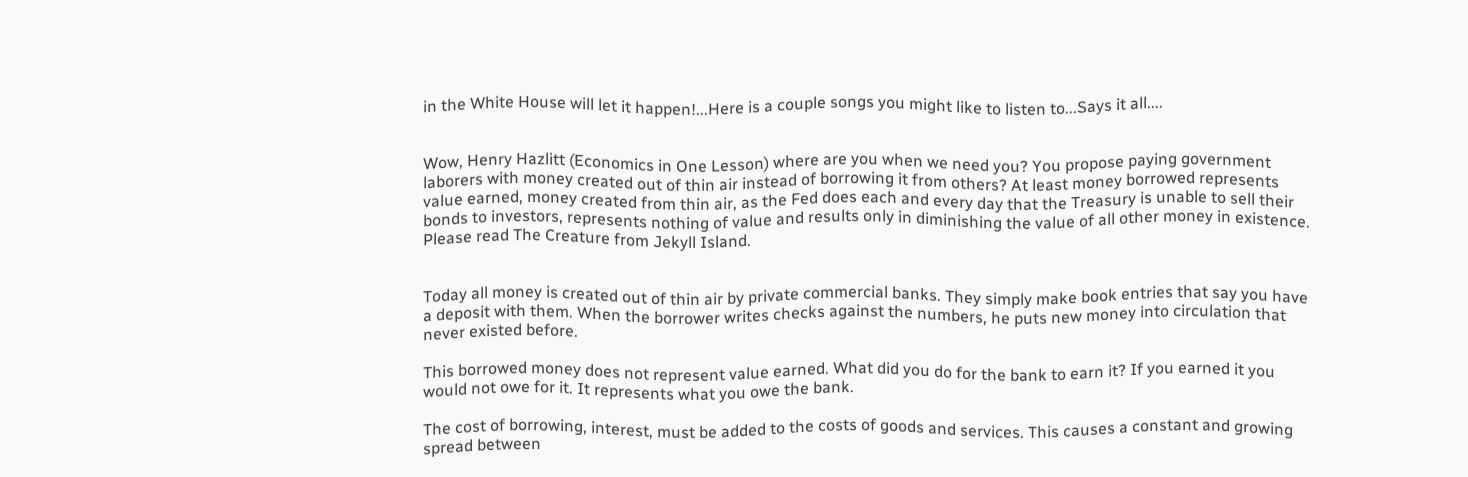in the White House will let it happen!...Here is a couple songs you might like to listen to...Says it all....


Wow, Henry Hazlitt (Economics in One Lesson) where are you when we need you? You propose paying government laborers with money created out of thin air instead of borrowing it from others? At least money borrowed represents value earned, money created from thin air, as the Fed does each and every day that the Treasury is unable to sell their bonds to investors, represents nothing of value and results only in diminishing the value of all other money in existence. Please read The Creature from Jekyll Island.


Today all money is created out of thin air by private commercial banks. They simply make book entries that say you have a deposit with them. When the borrower writes checks against the numbers, he puts new money into circulation that never existed before.

This borrowed money does not represent value earned. What did you do for the bank to earn it? If you earned it you would not owe for it. It represents what you owe the bank.

The cost of borrowing, interest, must be added to the costs of goods and services. This causes a constant and growing spread between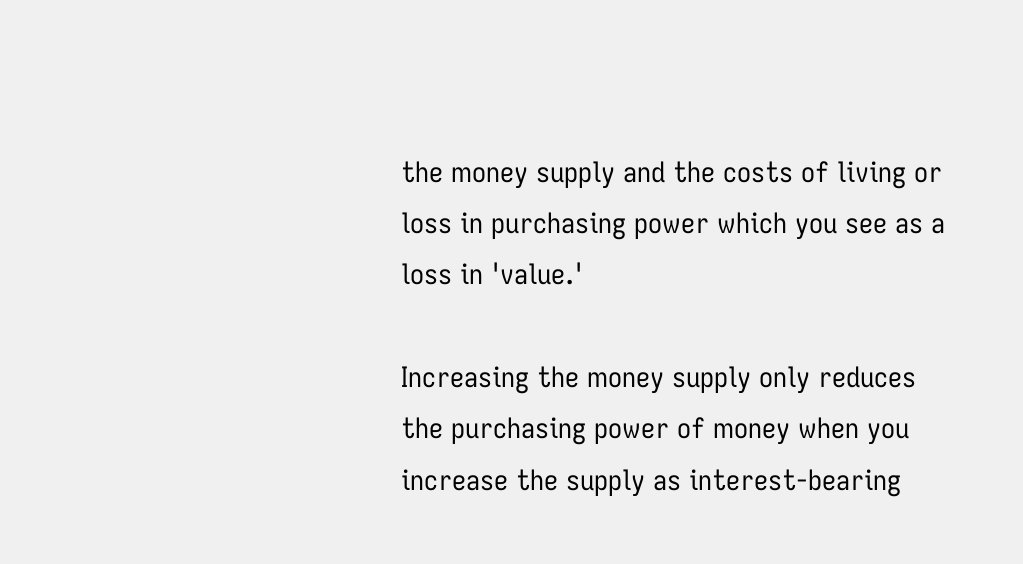the money supply and the costs of living or loss in purchasing power which you see as a loss in 'value.'

Increasing the money supply only reduces the purchasing power of money when you increase the supply as interest-bearing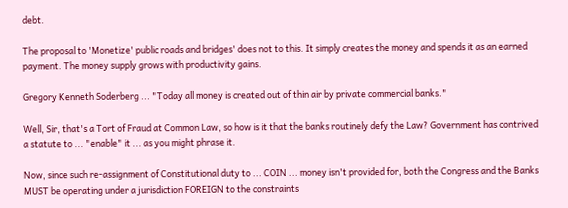debt.

The proposal to 'Monetize' public roads and bridges' does not to this. It simply creates the money and spends it as an earned payment. The money supply grows with productivity gains.

Gregory Kenneth Soderberg ... "Today all money is created out of thin air by private commercial banks."

Well, Sir, that's a Tort of Fraud at Common Law, so how is it that the banks routinely defy the Law? Government has contrived a statute to ... "enable" it ... as you might phrase it.

Now, since such re-assignment of Constitutional duty to ... COIN ... money isn't provided for, both the Congress and the Banks MUST be operating under a jurisdiction FOREIGN to the constraints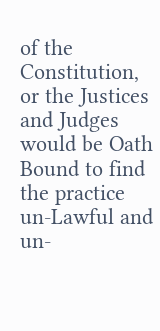of the Constitution, or the Justices and Judges would be Oath Bound to find the practice un-Lawful and un-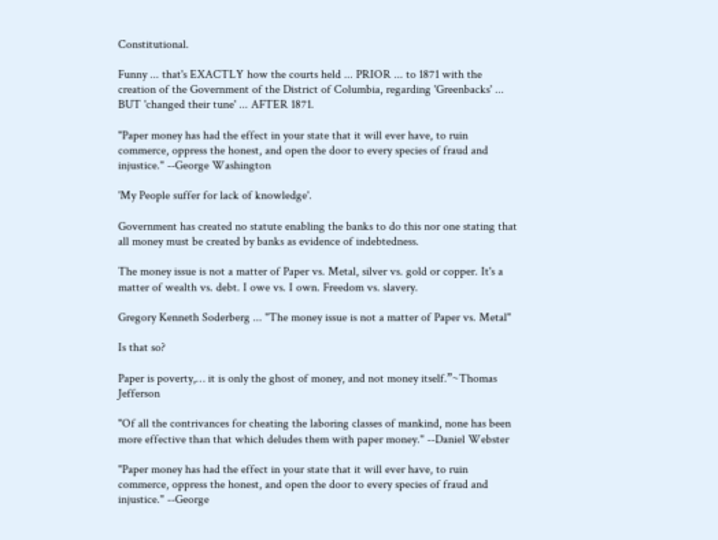Constitutional.

Funny ... that's EXACTLY how the courts held ... PRIOR ... to 1871 with the creation of the Government of the District of Columbia, regarding 'Greenbacks' ... BUT 'changed their tune' ... AFTER 1871.

"Paper money has had the effect in your state that it will ever have, to ruin commerce, oppress the honest, and open the door to every species of fraud and injustice." --George Washington

'My People suffer for lack of knowledge'.

Government has created no statute enabling the banks to do this nor one stating that all money must be created by banks as evidence of indebtedness.

The money issue is not a matter of Paper vs. Metal, silver vs. gold or copper. It's a matter of wealth vs. debt. I owe vs. I own. Freedom vs. slavery.

Gregory Kenneth Soderberg ... "The money issue is not a matter of Paper vs. Metal"

Is that so?

Paper is poverty,… it is only the ghost of money, and not money itself.”~Thomas Jefferson

"Of all the contrivances for cheating the laboring classes of mankind, none has been more effective than that which deludes them with paper money." --Daniel Webster

"Paper money has had the effect in your state that it will ever have, to ruin commerce, oppress the honest, and open the door to every species of fraud and injustice." --George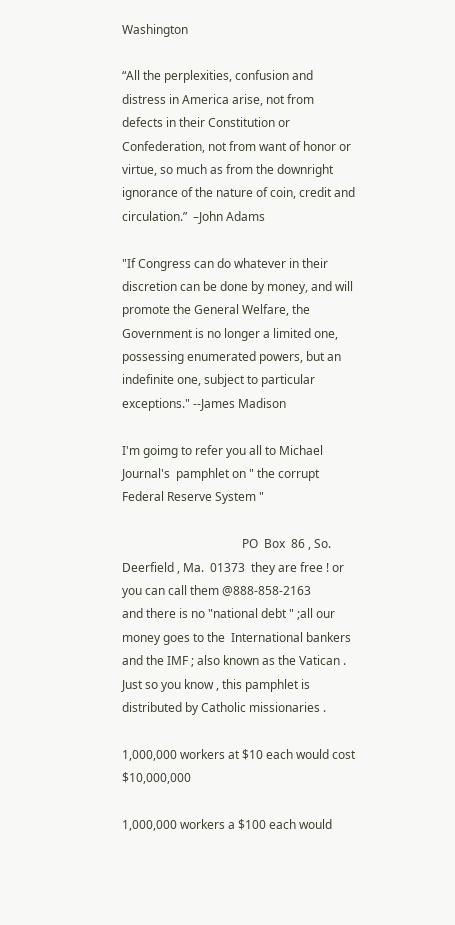Washington

“All the perplexities, confusion and distress in America arise, not from defects in their Constitution or Confederation, not from want of honor or virtue, so much as from the downright ignorance of the nature of coin, credit and circulation.”  –John Adams

"If Congress can do whatever in their discretion can be done by money, and will promote the General Welfare, the Government is no longer a limited one, possessing enumerated powers, but an indefinite one, subject to particular exceptions." --James Madison

I'm goimg to refer you all to Michael Journal's  pamphlet on " the corrupt Federal Reserve System "

                                        PO  Box  86 , So. Deerfield , Ma.  01373  they are free ! or you can call them @888-858-2163                    and there is no "national debt " ;all our money goes to the  International bankers and the IMF ; also known as the Vatican . Just so you know , this pamphlet is distributed by Catholic missionaries .

1,000,000 workers at $10 each would cost $10,000,000

1,000,000 workers a $100 each would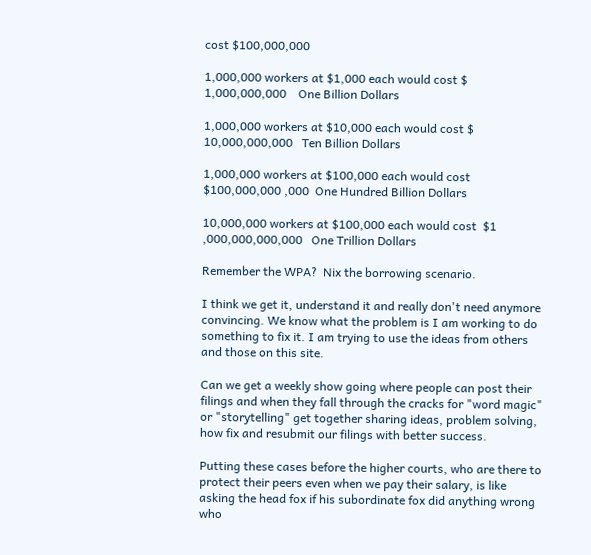cost $100,000,000

1,000,000 workers at $1,000 each would cost $ 1,000,000,000    One Billion Dollars

1,000,000 workers at $10,000 each would cost $ 10,000,000,000   Ten Billion Dollars

1,000,000 workers at $100,000 each would cost $100,000,000 ,000  One Hundred Billion Dollars

10,000,000 workers at $100,000 each would cost  $1 ,000,000,000,000   One Trillion Dollars

Remember the WPA?  Nix the borrowing scenario.

I think we get it, understand it and really don't need anymore convincing. We know what the problem is I am working to do something to fix it. I am trying to use the ideas from others and those on this site.

Can we get a weekly show going where people can post their filings and when they fall through the cracks for "word magic" or "storytelling" get together sharing ideas, problem solving, how fix and resubmit our filings with better success.

Putting these cases before the higher courts, who are there to protect their peers even when we pay their salary, is like asking the head fox if his subordinate fox did anything wrong who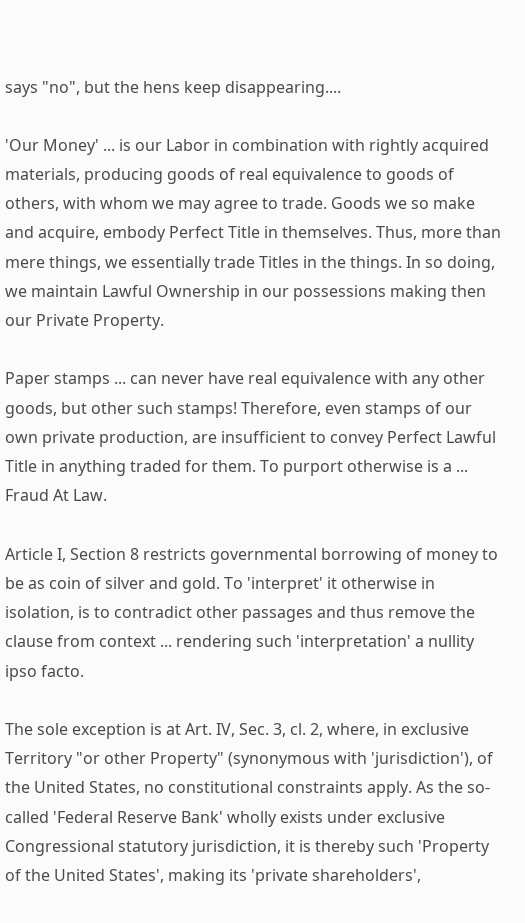says "no", but the hens keep disappearing....

'Our Money' ... is our Labor in combination with rightly acquired materials, producing goods of real equivalence to goods of others, with whom we may agree to trade. Goods we so make and acquire, embody Perfect Title in themselves. Thus, more than mere things, we essentially trade Titles in the things. In so doing, we maintain Lawful Ownership in our possessions making then our Private Property.

Paper stamps ... can never have real equivalence with any other goods, but other such stamps! Therefore, even stamps of our own private production, are insufficient to convey Perfect Lawful Title in anything traded for them. To purport otherwise is a ... Fraud At Law.

Article I, Section 8 restricts governmental borrowing of money to be as coin of silver and gold. To 'interpret' it otherwise in isolation, is to contradict other passages and thus remove the clause from context ... rendering such 'interpretation' a nullity ipso facto.

The sole exception is at Art. IV, Sec. 3, cl. 2, where, in exclusive Territory "or other Property" (synonymous with 'jurisdiction'), of the United States, no constitutional constraints apply. As the so-called 'Federal Reserve Bank' wholly exists under exclusive Congressional statutory jurisdiction, it is thereby such 'Property of the United States', making its 'private shareholders',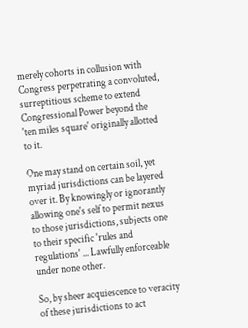merely cohorts in collusion with Congress perpetrating a convoluted, surreptitious scheme to extend Congressional Power beyond the 'ten miles square' originally allotted to it.

One may stand on certain soil, yet myriad jurisdictions can be layered over it. By knowingly or ignorantly allowing one's self to permit nexus to those jurisdictions, subjects one to their specific 'rules and regulations' ... Lawfully enforceable under none other.

So, by sheer acquiescence to veracity of these jurisdictions to act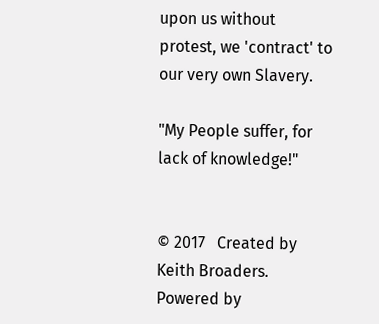upon us without protest, we 'contract' to our very own Slavery.

"My People suffer, for lack of knowledge!"


© 2017   Created by Keith Broaders.   Powered by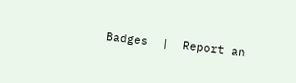Badges  |  Report an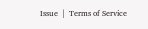Issue  |  Terms of Service